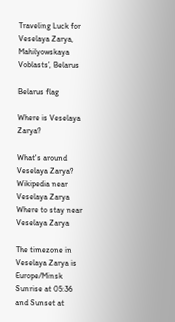Traveling Luck for Veselaya Zarya, Mahilyowskaya Voblastsʼ, Belarus

Belarus flag

Where is Veselaya Zarya?

What's around Veselaya Zarya?
Wikipedia near Veselaya Zarya
Where to stay near Veselaya Zarya

The timezone in Veselaya Zarya is Europe/Minsk
Sunrise at 05:36 and Sunset at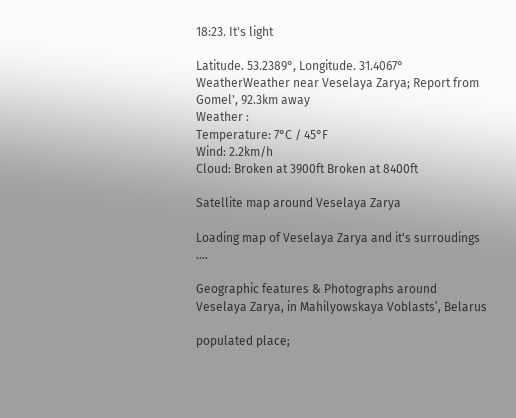18:23. It's light

Latitude. 53.2389°, Longitude. 31.4067°
WeatherWeather near Veselaya Zarya; Report from Gomel', 92.3km away
Weather :
Temperature: 7°C / 45°F
Wind: 2.2km/h
Cloud: Broken at 3900ft Broken at 8400ft

Satellite map around Veselaya Zarya

Loading map of Veselaya Zarya and it's surroudings ....

Geographic features & Photographs around Veselaya Zarya, in Mahilyowskaya Voblastsʼ, Belarus

populated place;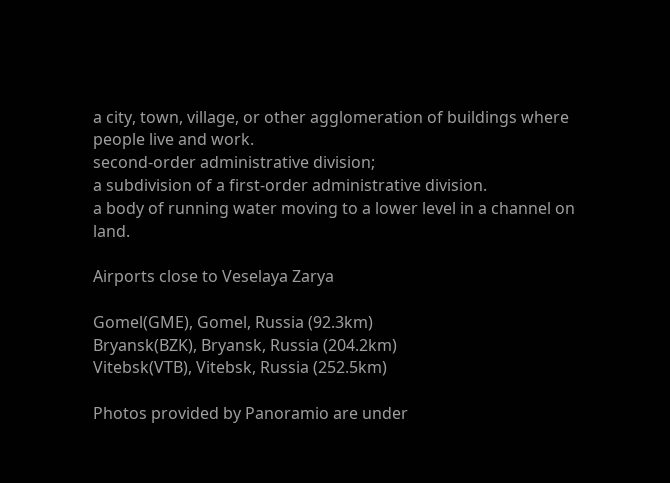a city, town, village, or other agglomeration of buildings where people live and work.
second-order administrative division;
a subdivision of a first-order administrative division.
a body of running water moving to a lower level in a channel on land.

Airports close to Veselaya Zarya

Gomel(GME), Gomel, Russia (92.3km)
Bryansk(BZK), Bryansk, Russia (204.2km)
Vitebsk(VTB), Vitebsk, Russia (252.5km)

Photos provided by Panoramio are under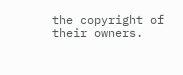the copyright of their owners.